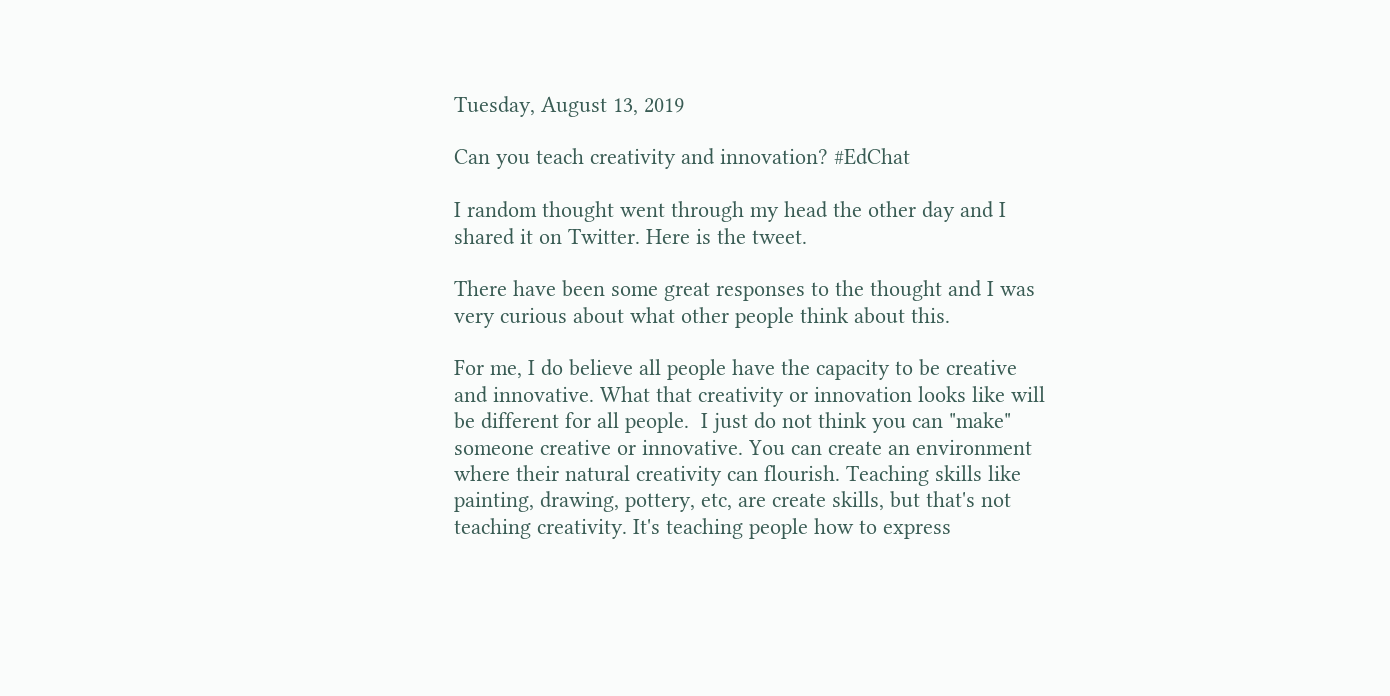Tuesday, August 13, 2019

Can you teach creativity and innovation? #EdChat

I random thought went through my head the other day and I shared it on Twitter. Here is the tweet.

There have been some great responses to the thought and I was very curious about what other people think about this.

For me, I do believe all people have the capacity to be creative and innovative. What that creativity or innovation looks like will be different for all people.  I just do not think you can "make" someone creative or innovative. You can create an environment where their natural creativity can flourish. Teaching skills like painting, drawing, pottery, etc, are create skills, but that's not teaching creativity. It's teaching people how to express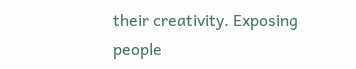their creativity. Exposing people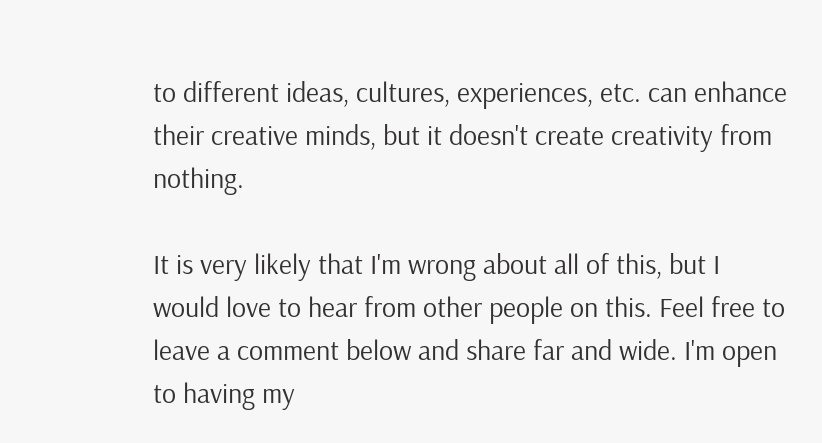to different ideas, cultures, experiences, etc. can enhance their creative minds, but it doesn't create creativity from nothing.

It is very likely that I'm wrong about all of this, but I would love to hear from other people on this. Feel free to leave a comment below and share far and wide. I'm open to having my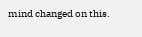mind changed on this.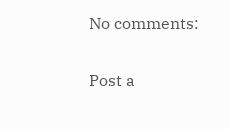No comments:

Post a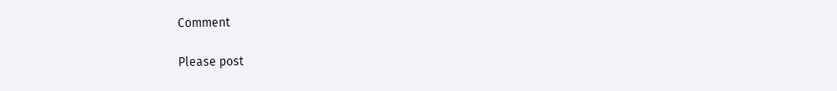Comment

Please post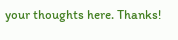your thoughts here. Thanks!